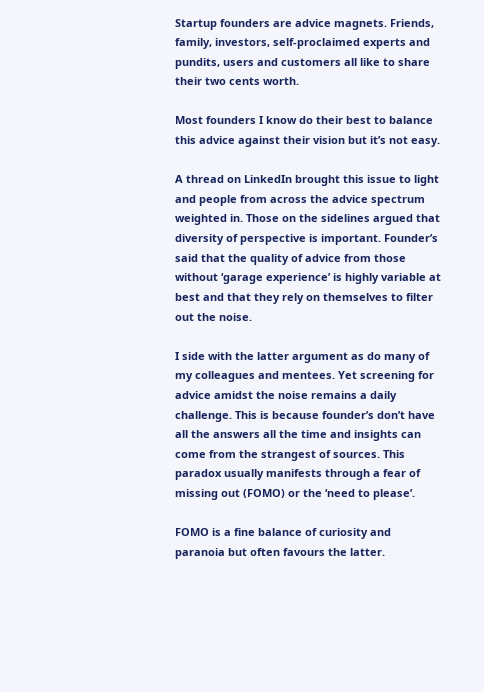Startup founders are advice magnets. Friends, family, investors, self-proclaimed experts and pundits, users and customers all like to share their two cents worth.

Most founders I know do their best to balance this advice against their vision but it’s not easy.

A thread on LinkedIn brought this issue to light and people from across the advice spectrum weighted in. Those on the sidelines argued that diversity of perspective is important. Founder’s said that the quality of advice from those without ‘garage experience’ is highly variable at best and that they rely on themselves to filter out the noise.

I side with the latter argument as do many of my colleagues and mentees. Yet screening for advice amidst the noise remains a daily challenge. This is because founder’s don’t have all the answers all the time and insights can come from the strangest of sources. This paradox usually manifests through a fear of missing out (FOMO) or the ‘need to please’.

FOMO is a fine balance of curiosity and paranoia but often favours the latter.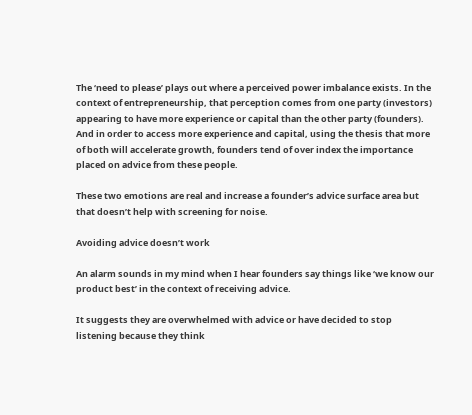The ‘need to please’ plays out where a perceived power imbalance exists. In the context of entrepreneurship, that perception comes from one party (investors) appearing to have more experience or capital than the other party (founders). And in order to access more experience and capital, using the thesis that more of both will accelerate growth, founders tend of over index the importance placed on advice from these people.

These two emotions are real and increase a founder’s advice surface area but that doesn’t help with screening for noise.

Avoiding advice doesn’t work

An alarm sounds in my mind when I hear founders say things like ‘we know our product best’ in the context of receiving advice.

It suggests they are overwhelmed with advice or have decided to stop listening because they think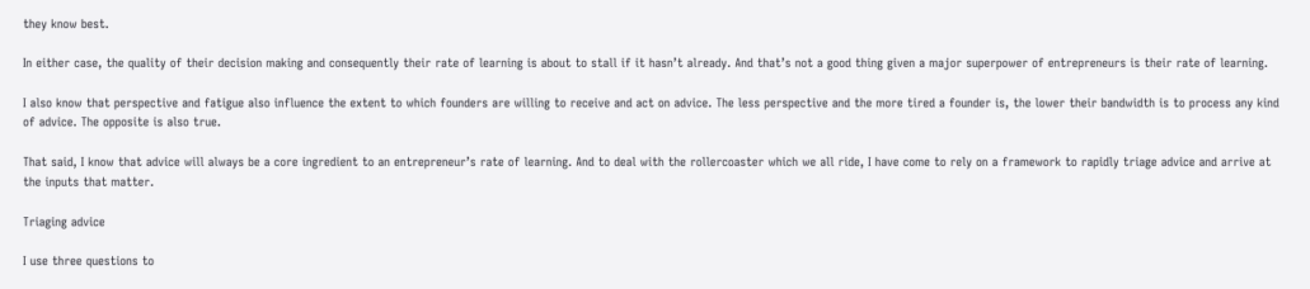they know best.

In either case, the quality of their decision making and consequently their rate of learning is about to stall if it hasn’t already. And that’s not a good thing given a major superpower of entrepreneurs is their rate of learning.

I also know that perspective and fatigue also influence the extent to which founders are willing to receive and act on advice. The less perspective and the more tired a founder is, the lower their bandwidth is to process any kind of advice. The opposite is also true.

That said, I know that advice will always be a core ingredient to an entrepreneur’s rate of learning. And to deal with the rollercoaster which we all ride, I have come to rely on a framework to rapidly triage advice and arrive at the inputs that matter.

Triaging advice

I use three questions to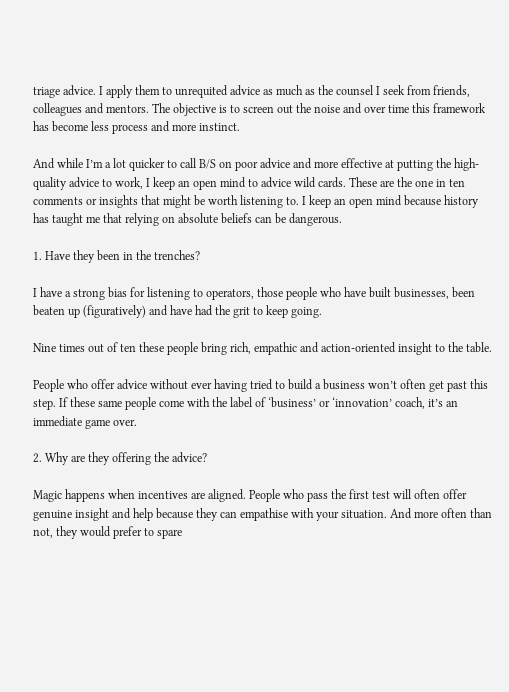triage advice. I apply them to unrequited advice as much as the counsel I seek from friends, colleagues and mentors. The objective is to screen out the noise and over time this framework has become less process and more instinct.

And while I’m a lot quicker to call B/S on poor advice and more effective at putting the high-quality advice to work, I keep an open mind to advice wild cards. These are the one in ten comments or insights that might be worth listening to. I keep an open mind because history has taught me that relying on absolute beliefs can be dangerous.

1. Have they been in the trenches?

I have a strong bias for listening to operators, those people who have built businesses, been beaten up (figuratively) and have had the grit to keep going.

Nine times out of ten these people bring rich, empathic and action-oriented insight to the table.

People who offer advice without ever having tried to build a business won’t often get past this step. If these same people come with the label of ‘business’ or ‘innovation’ coach, it’s an immediate game over.

2. Why are they offering the advice?

Magic happens when incentives are aligned. People who pass the first test will often offer genuine insight and help because they can empathise with your situation. And more often than not, they would prefer to spare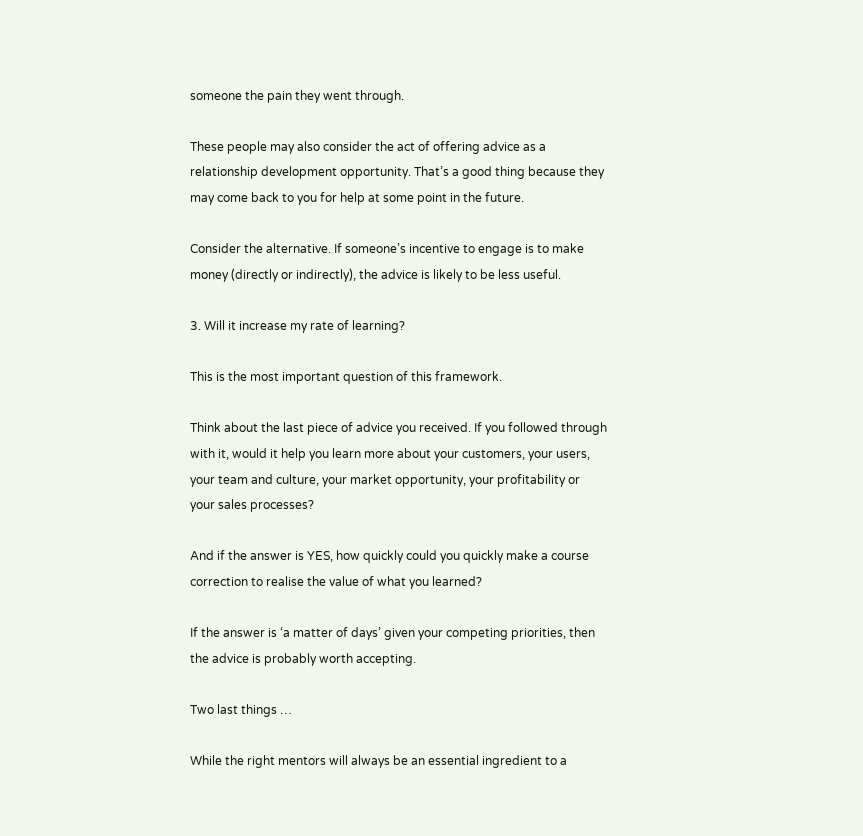someone the pain they went through.

These people may also consider the act of offering advice as a relationship development opportunity. That’s a good thing because they may come back to you for help at some point in the future.

Consider the alternative. If someone’s incentive to engage is to make money (directly or indirectly), the advice is likely to be less useful.

3. Will it increase my rate of learning?

This is the most important question of this framework.

Think about the last piece of advice you received. If you followed through with it, would it help you learn more about your customers, your users, your team and culture, your market opportunity, your profitability or your sales processes?

And if the answer is YES, how quickly could you quickly make a course correction to realise the value of what you learned?

If the answer is ‘a matter of days’ given your competing priorities, then the advice is probably worth accepting.

Two last things …

While the right mentors will always be an essential ingredient to a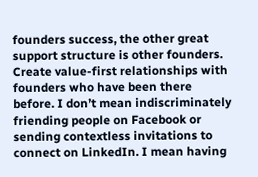founders success, the other great support structure is other founders. Create value-first relationships with founders who have been there before. I don’t mean indiscriminately friending people on Facebook or sending contextless invitations to connect on LinkedIn. I mean having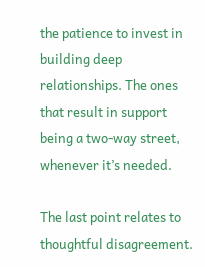the patience to invest in building deep relationships. The ones that result in support being a two-way street, whenever it’s needed.

The last point relates to thoughtful disagreement.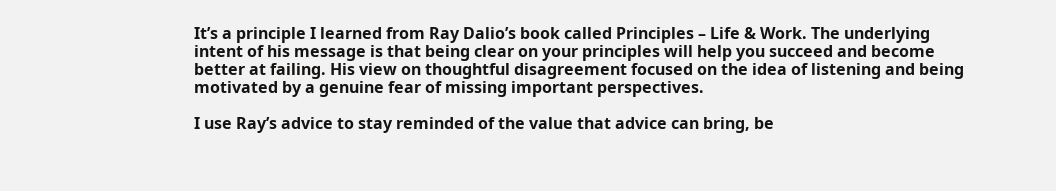It’s a principle I learned from Ray Dalio’s book called Principles – Life & Work. The underlying intent of his message is that being clear on your principles will help you succeed and become better at failing. His view on thoughtful disagreement focused on the idea of listening and being motivated by a genuine fear of missing important perspectives.

I use Ray’s advice to stay reminded of the value that advice can bring, be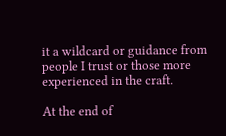it a wildcard or guidance from people I trust or those more experienced in the craft.

At the end of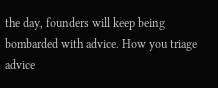the day, founders will keep being bombarded with advice. How you triage advice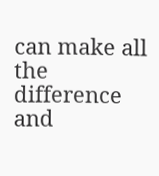can make all the difference and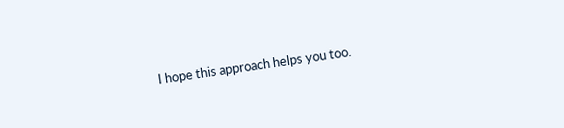I hope this approach helps you too.